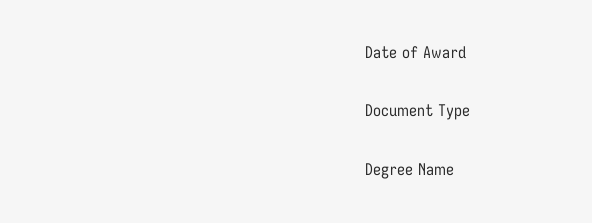Date of Award


Document Type


Degree Name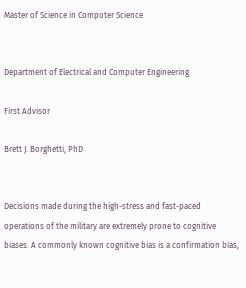Master of Science in Computer Science


Department of Electrical and Computer Engineering

First Advisor

Brett J. Borghetti, PhD


Decisions made during the high-stress and fast-paced operations of the military are extremely prone to cognitive biases. A commonly known cognitive bias is a confirmation bias,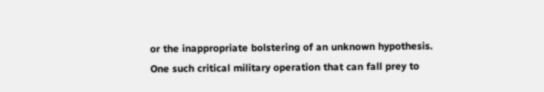or the inappropriate bolstering of an unknown hypothesis. One such critical military operation that can fall prey to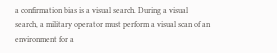a confirmation bias is a visual search. During a visual search, a military operator must perform a visual scan of an environment for a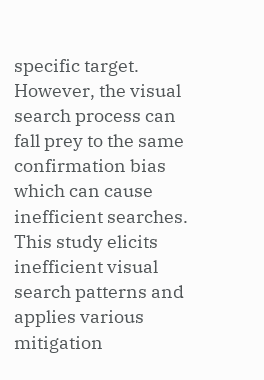specific target. However, the visual search process can fall prey to the same confirmation bias which can cause inefficient searches. This study elicits inefficient visual search patterns and applies various mitigation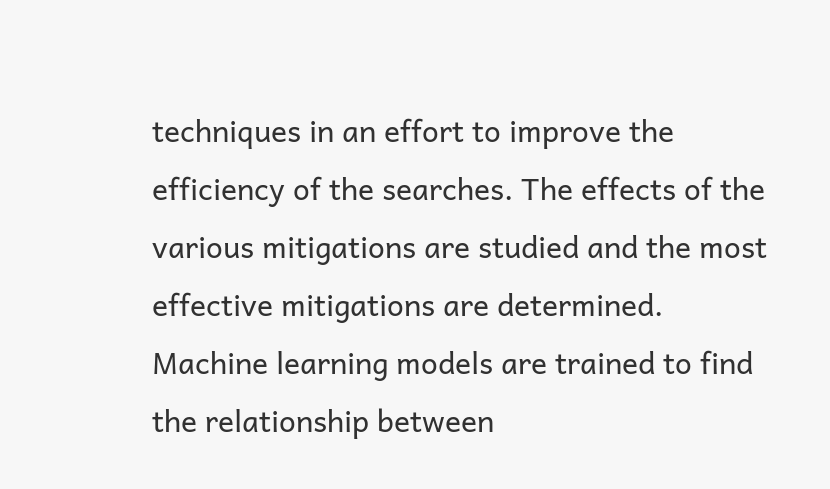techniques in an effort to improve the efficiency of the searches. The effects of the various mitigations are studied and the most effective mitigations are determined. Machine learning models are trained to find the relationship between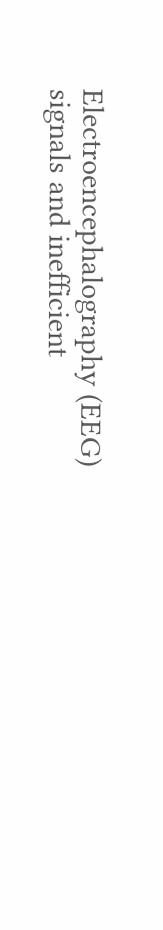Electroencephalography (EEG) signals and inefficient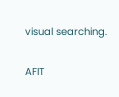visual searching.

AFIT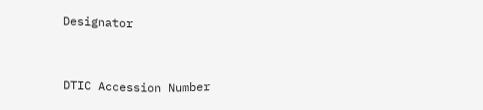Designator


DTIC Accession Number